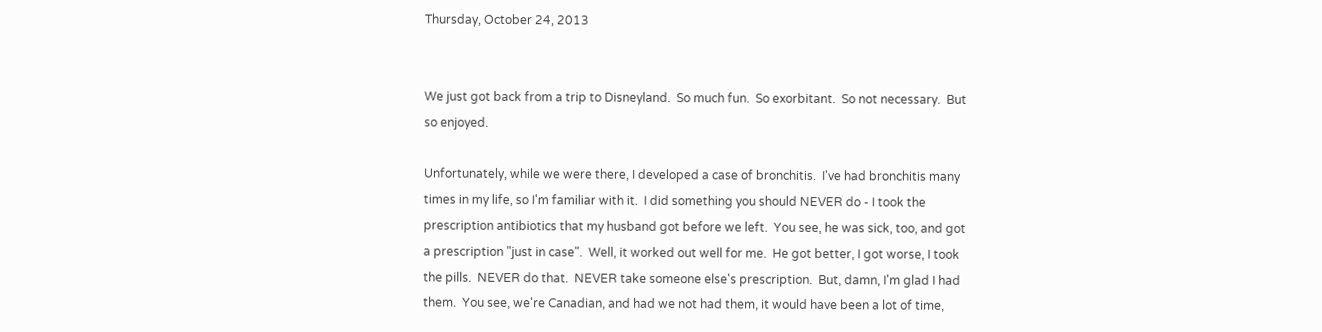Thursday, October 24, 2013


We just got back from a trip to Disneyland.  So much fun.  So exorbitant.  So not necessary.  But so enjoyed.

Unfortunately, while we were there, I developed a case of bronchitis.  I've had bronchitis many times in my life, so I'm familiar with it.  I did something you should NEVER do - I took the prescription antibiotics that my husband got before we left.  You see, he was sick, too, and got a prescription "just in case".  Well, it worked out well for me.  He got better, I got worse, I took the pills.  NEVER do that.  NEVER take someone else's prescription.  But, damn, I'm glad I had them.  You see, we're Canadian, and had we not had them, it would have been a lot of time,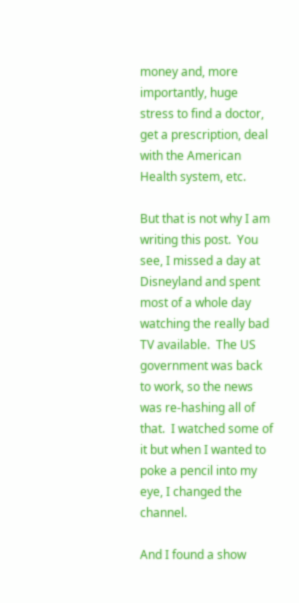money and, more importantly, huge stress to find a doctor, get a prescription, deal with the American Health system, etc.

But that is not why I am writing this post.  You see, I missed a day at Disneyland and spent most of a whole day watching the really bad TV available.  The US government was back to work, so the news was re-hashing all of that.  I watched some of it but when I wanted to poke a pencil into my eye, I changed the channel.

And I found a show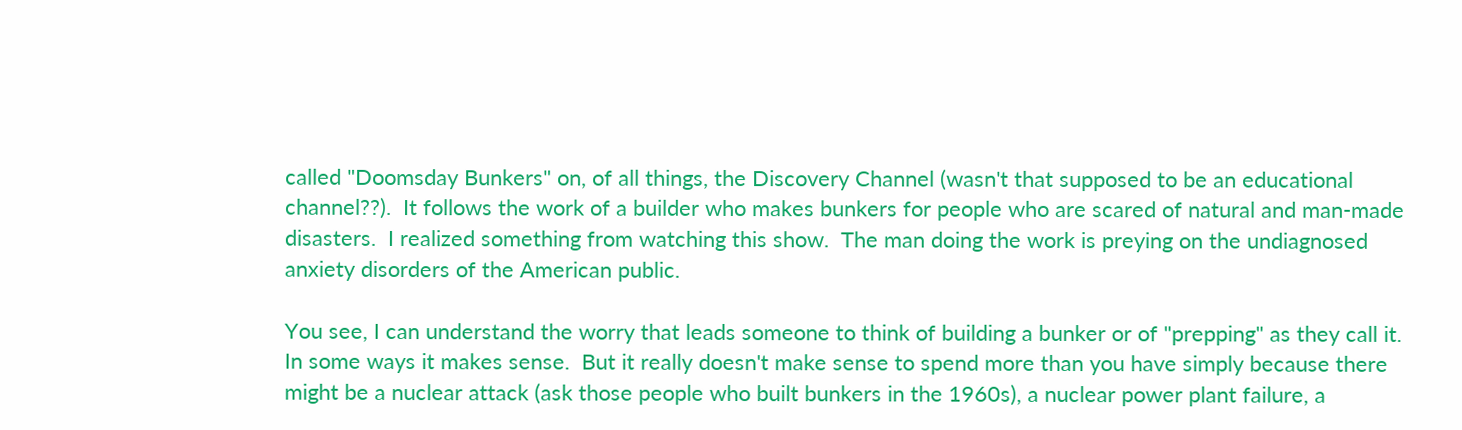called "Doomsday Bunkers" on, of all things, the Discovery Channel (wasn't that supposed to be an educational channel??).  It follows the work of a builder who makes bunkers for people who are scared of natural and man-made disasters.  I realized something from watching this show.  The man doing the work is preying on the undiagnosed anxiety disorders of the American public.

You see, I can understand the worry that leads someone to think of building a bunker or of "prepping" as they call it.  In some ways it makes sense.  But it really doesn't make sense to spend more than you have simply because there might be a nuclear attack (ask those people who built bunkers in the 1960s), a nuclear power plant failure, a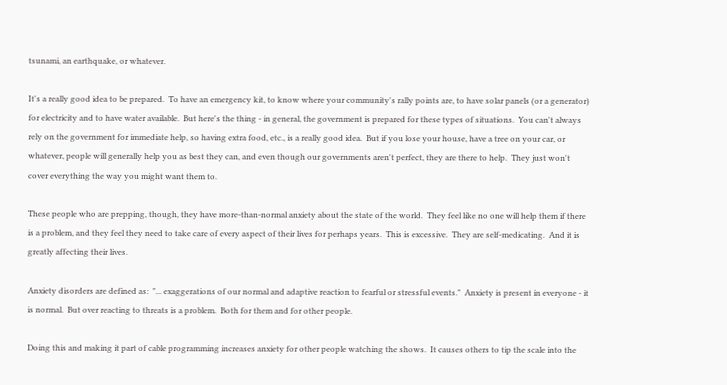tsunami, an earthquake, or whatever.

It's a really good idea to be prepared.  To have an emergency kit, to know where your community's rally points are, to have solar panels (or a generator) for electricity and to have water available.  But here's the thing - in general, the government is prepared for these types of situations.  You can't always rely on the government for immediate help, so having extra food, etc., is a really good idea.  But if you lose your house, have a tree on your car, or whatever, people will generally help you as best they can, and even though our governments aren't perfect, they are there to help.  They just won't cover everything the way you might want them to.

These people who are prepping, though, they have more-than-normal anxiety about the state of the world.  They feel like no one will help them if there is a problem, and they feel they need to take care of every aspect of their lives for perhaps years.  This is excessive.  They are self-medicating.  And it is greatly affecting their lives.

Anxiety disorders are defined as:  "... exaggerations of our normal and adaptive reaction to fearful or stressful events."  Anxiety is present in everyone - it is normal.  But over reacting to threats is a problem.  Both for them and for other people.

Doing this and making it part of cable programming increases anxiety for other people watching the shows.  It causes others to tip the scale into the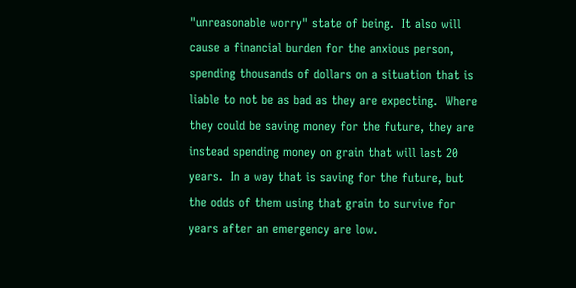"unreasonable worry" state of being.  It also will cause a financial burden for the anxious person, spending thousands of dollars on a situation that is liable to not be as bad as they are expecting.  Where they could be saving money for the future, they are instead spending money on grain that will last 20 years.  In a way that is saving for the future, but the odds of them using that grain to survive for years after an emergency are low.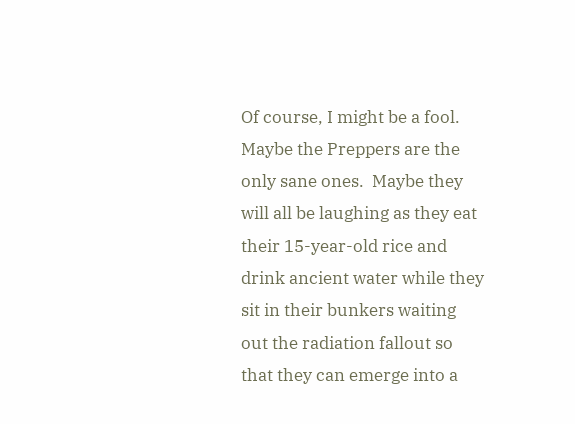Of course, I might be a fool.  Maybe the Preppers are the only sane ones.  Maybe they will all be laughing as they eat their 15-year-old rice and drink ancient water while they sit in their bunkers waiting out the radiation fallout so that they can emerge into a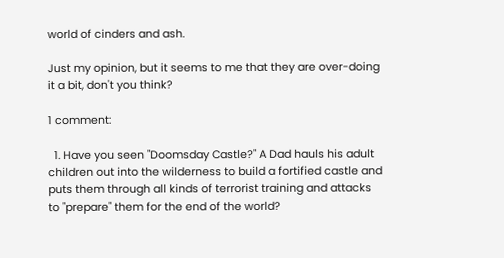world of cinders and ash.

Just my opinion, but it seems to me that they are over-doing it a bit, don't you think?

1 comment:

  1. Have you seen "Doomsday Castle?" A Dad hauls his adult children out into the wilderness to build a fortified castle and puts them through all kinds of terrorist training and attacks to "prepare" them for the end of the world?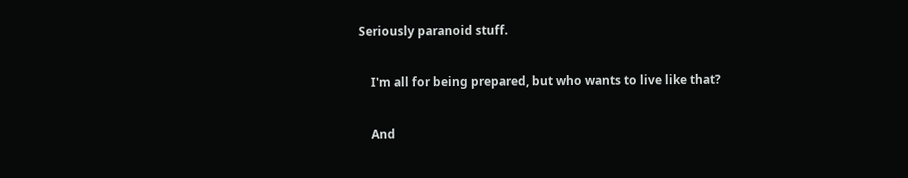Seriously paranoid stuff.

    I'm all for being prepared, but who wants to live like that?

    And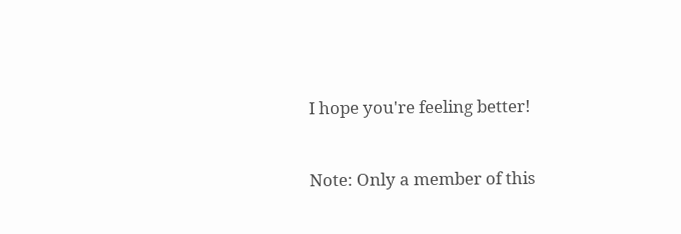I hope you're feeling better!


Note: Only a member of this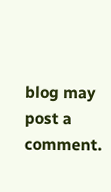blog may post a comment.